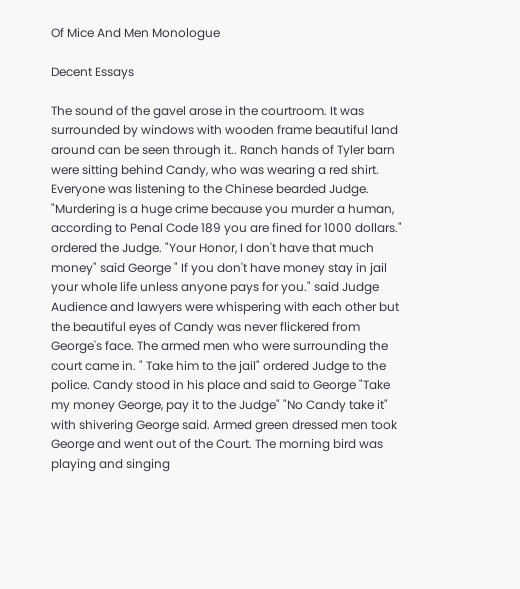Of Mice And Men Monologue

Decent Essays

The sound of the gavel arose in the courtroom. It was surrounded by windows with wooden frame beautiful land around can be seen through it.. Ranch hands of Tyler barn were sitting behind Candy, who was wearing a red shirt. Everyone was listening to the Chinese bearded Judge. "Murdering is a huge crime because you murder a human, according to Penal Code 189 you are fined for 1000 dollars." ordered the Judge. "Your Honor, I don't have that much money" said George " If you don't have money stay in jail your whole life unless anyone pays for you." said Judge Audience and lawyers were whispering with each other but the beautiful eyes of Candy was never flickered from George's face. The armed men who were surrounding the court came in. " Take him to the jail" ordered Judge to the police. Candy stood in his place and said to George "Take my money George, pay it to the Judge" "No Candy take it" with shivering George said. Armed green dressed men took George and went out of the Court. The morning bird was playing and singing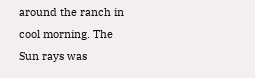around the ranch in cool morning. The Sun rays was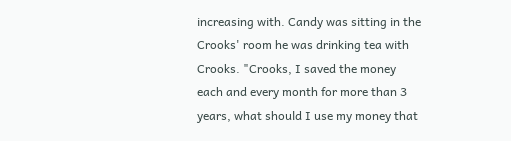increasing with. Candy was sitting in the Crooks' room he was drinking tea with Crooks. "Crooks, I saved the money each and every month for more than 3 years, what should I use my money that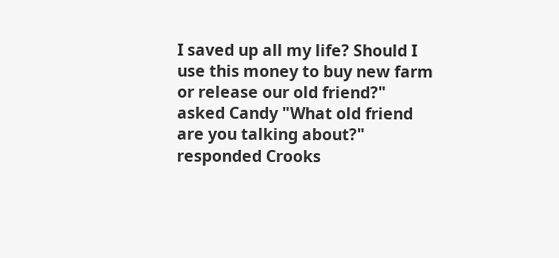I saved up all my life? Should I use this money to buy new farm or release our old friend?" asked Candy "What old friend are you talking about?" responded Crooks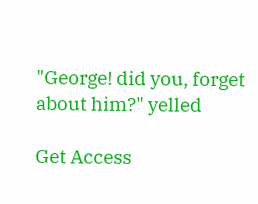"George! did you, forget about him?" yelled

Get Access